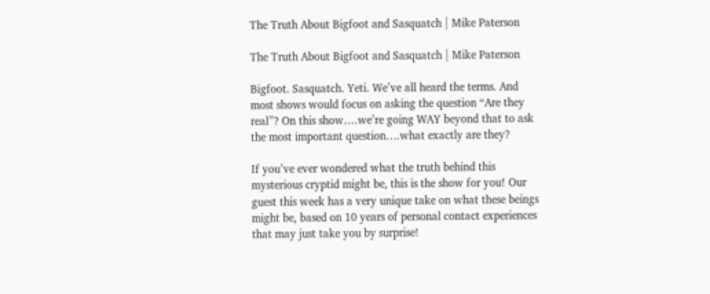The Truth About Bigfoot and Sasquatch | Mike Paterson

The Truth About Bigfoot and Sasquatch | Mike Paterson

Bigfoot. Sasquatch. Yeti. We’ve all heard the terms. And most shows would focus on asking the question “Are they real”? On this show….we’re going WAY beyond that to ask the most important question….what exactly are they?

If you’ve ever wondered what the truth behind this mysterious cryptid might be, this is the show for you! Our guest this week has a very unique take on what these beings might be, based on 10 years of personal contact experiences that may just take you by surprise!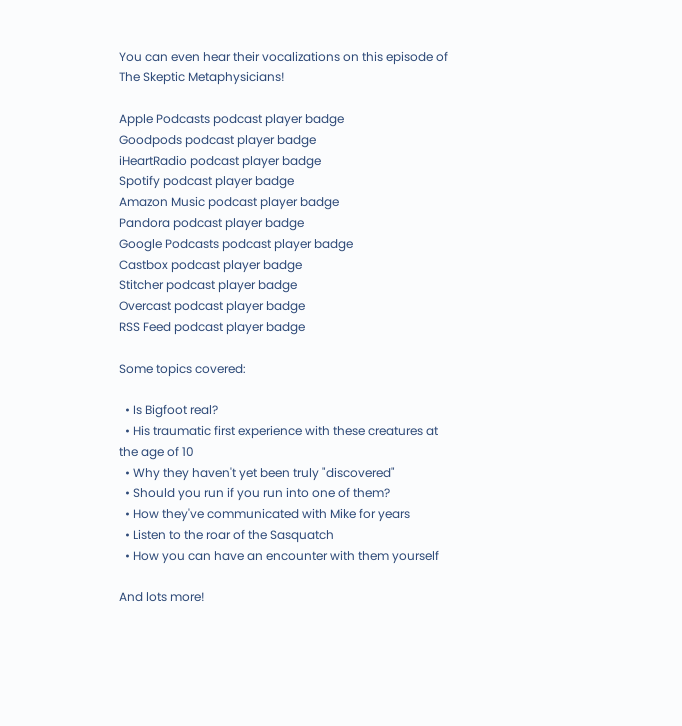You can even hear their vocalizations on this episode of The Skeptic Metaphysicians!

Apple Podcasts podcast player badge
Goodpods podcast player badge
iHeartRadio podcast player badge
Spotify podcast player badge
Amazon Music podcast player badge
Pandora podcast player badge
Google Podcasts podcast player badge
Castbox podcast player badge
Stitcher podcast player badge
Overcast podcast player badge
RSS Feed podcast player badge

Some topics covered:

  • Is Bigfoot real?
  • His traumatic first experience with these creatures at the age of 10
  • Why they haven't yet been truly "discovered"
  • Should you run if you run into one of them?
  • How they've communicated with Mike for years
  • Listen to the roar of the Sasquatch
  • How you can have an encounter with them yourself

And lots more!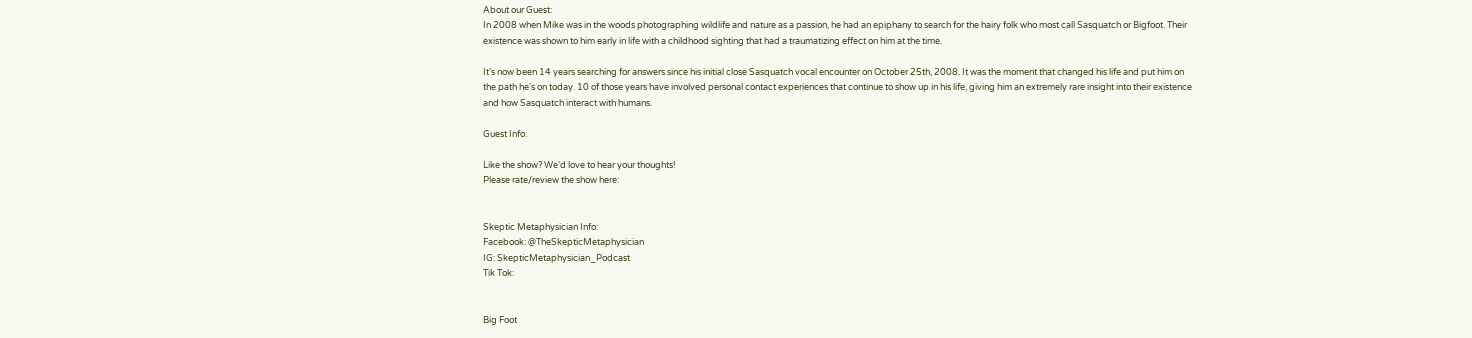About our Guest:
In 2008 when Mike was in the woods photographing wildlife and nature as a passion, he had an epiphany to search for the hairy folk who most call Sasquatch or Bigfoot. Their existence was shown to him early in life with a childhood sighting that had a traumatizing effect on him at the time.

It’s now been 14 years searching for answers since his initial close Sasquatch vocal encounter on October 25th, 2008. It was the moment that changed his life and put him on the path he's on today. 10 of those years have involved personal contact experiences that continue to show up in his life, giving him an extremely rare insight into their existence and how Sasquatch interact with humans.

Guest Info:

Like the show? We'd love to hear your thoughts!
Please rate/review the show here:


Skeptic Metaphysician Info:
Facebook: @TheSkepticMetaphysician
IG: SkepticMetaphysician_Podcast
Tik Tok:


Big Foot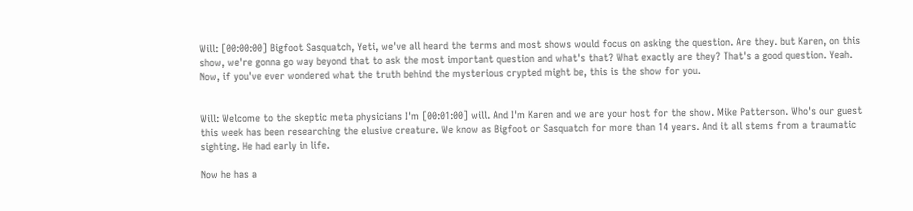Will: [00:00:00] Bigfoot Sasquatch, Yeti, we've all heard the terms and most shows would focus on asking the question. Are they. but Karen, on this show, we're gonna go way beyond that to ask the most important question and what's that? What exactly are they? That's a good question. Yeah. Now, if you've ever wondered what the truth behind the mysterious crypted might be, this is the show for you.


Will: Welcome to the skeptic meta physicians I'm [00:01:00] will. And I'm Karen and we are your host for the show. Mike Patterson. Who's our guest this week has been researching the elusive creature. We know as Bigfoot or Sasquatch for more than 14 years. And it all stems from a traumatic sighting. He had early in life.

Now he has a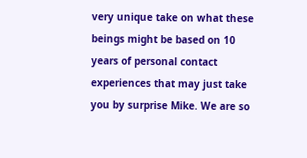very unique take on what these beings might be based on 10 years of personal contact experiences that may just take you by surprise Mike. We are so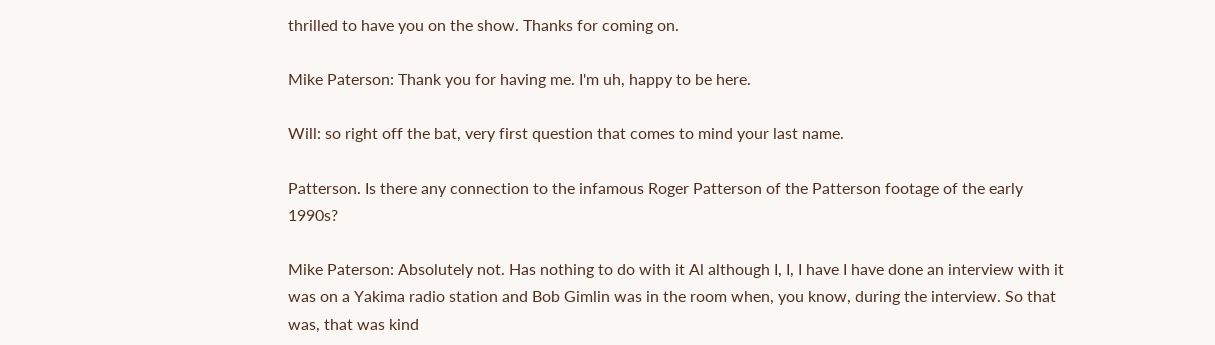thrilled to have you on the show. Thanks for coming on.

Mike Paterson: Thank you for having me. I'm uh, happy to be here.

Will: so right off the bat, very first question that comes to mind your last name.

Patterson. Is there any connection to the infamous Roger Patterson of the Patterson footage of the early 1990s?

Mike Paterson: Absolutely not. Has nothing to do with it Al although I, I, I have I have done an interview with it was on a Yakima radio station and Bob Gimlin was in the room when, you know, during the interview. So that was, that was kind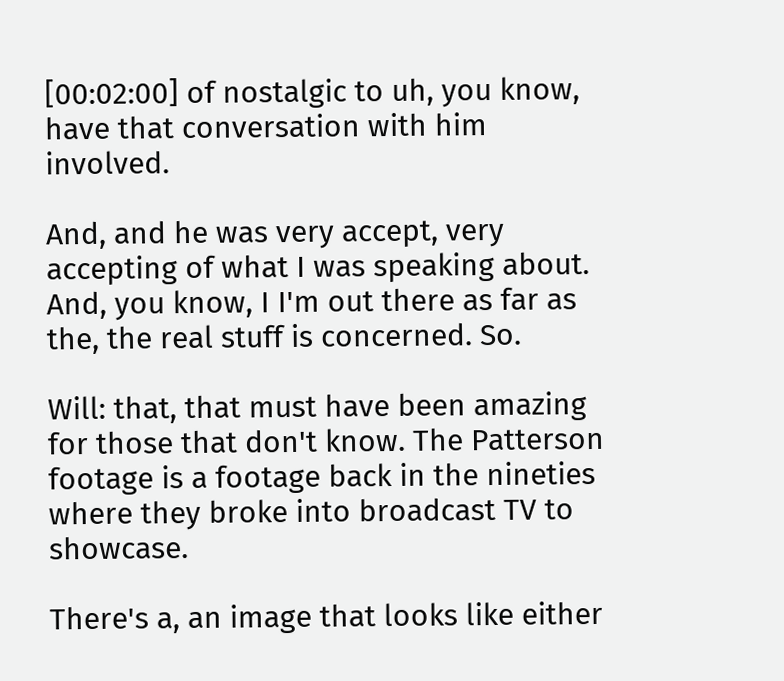[00:02:00] of nostalgic to uh, you know, have that conversation with him involved.

And, and he was very accept, very accepting of what I was speaking about. And, you know, I I'm out there as far as the, the real stuff is concerned. So.

Will: that, that must have been amazing for those that don't know. The Patterson footage is a footage back in the nineties where they broke into broadcast TV to showcase.

There's a, an image that looks like either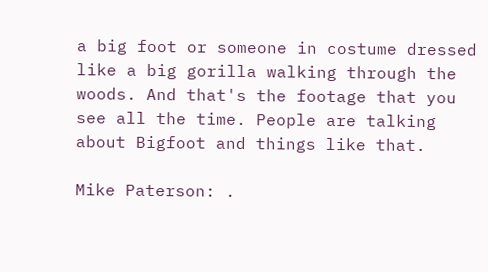a big foot or someone in costume dressed like a big gorilla walking through the woods. And that's the footage that you see all the time. People are talking about Bigfoot and things like that.

Mike Paterson: .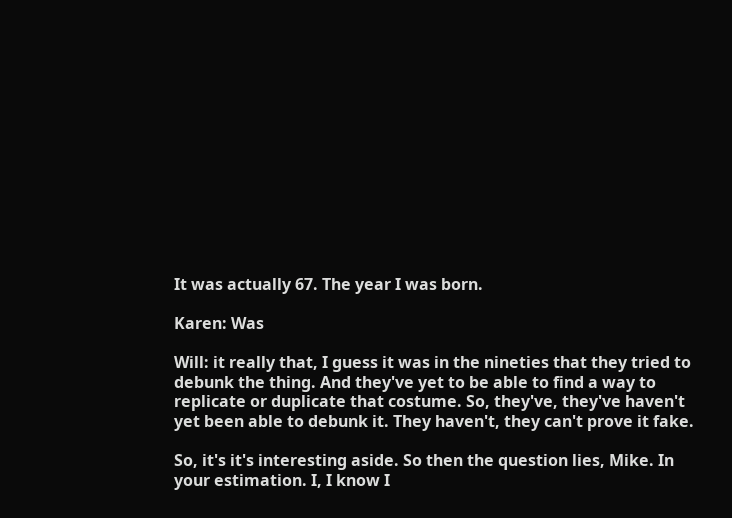It was actually 67. The year I was born.

Karen: Was

Will: it really that, I guess it was in the nineties that they tried to debunk the thing. And they've yet to be able to find a way to replicate or duplicate that costume. So, they've, they've haven't yet been able to debunk it. They haven't, they can't prove it fake.

So, it's it's interesting aside. So then the question lies, Mike. In your estimation. I, I know I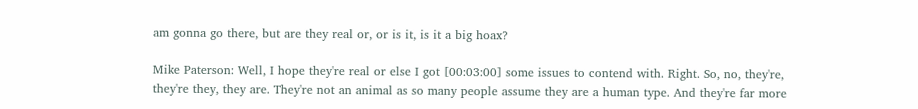am gonna go there, but are they real or, or is it, is it a big hoax?

Mike Paterson: Well, I hope they're real or else I got [00:03:00] some issues to contend with. Right. So, no, they're, they're they, they are. They're not an animal as so many people assume they are a human type. And they're far more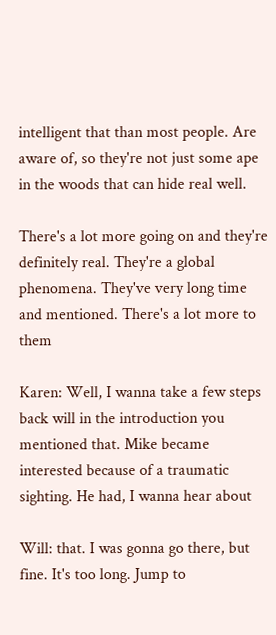intelligent that than most people. Are aware of, so they're not just some ape in the woods that can hide real well.

There's a lot more going on and they're definitely real. They're a global phenomena. They've very long time and mentioned. There's a lot more to them

Karen: Well, I wanna take a few steps back will in the introduction you mentioned that. Mike became interested because of a traumatic sighting. He had, I wanna hear about

Will: that. I was gonna go there, but fine. It's too long. Jump to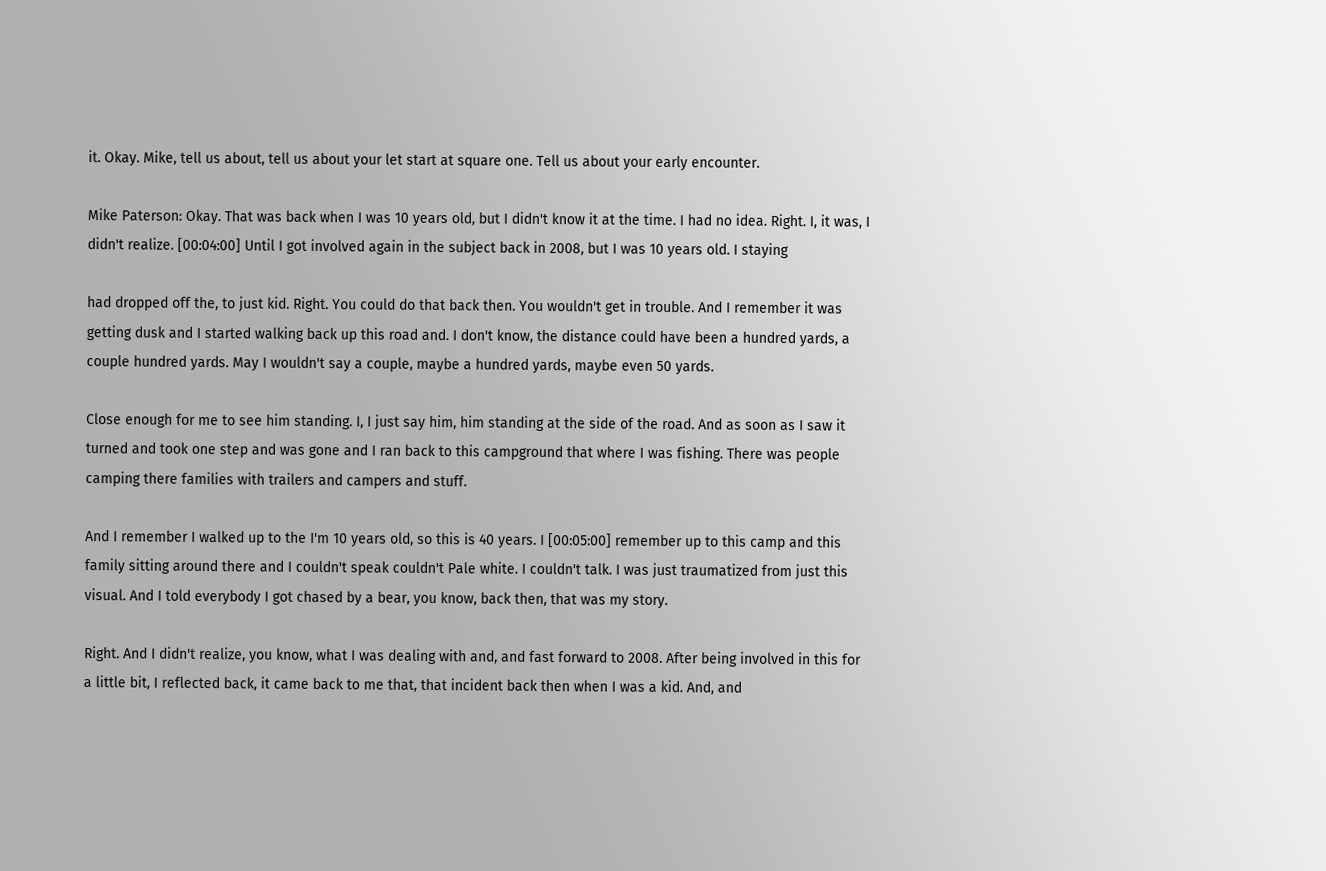it. Okay. Mike, tell us about, tell us about your let start at square one. Tell us about your early encounter.

Mike Paterson: Okay. That was back when I was 10 years old, but I didn't know it at the time. I had no idea. Right. I, it was, I didn't realize. [00:04:00] Until I got involved again in the subject back in 2008, but I was 10 years old. I staying

had dropped off the, to just kid. Right. You could do that back then. You wouldn't get in trouble. And I remember it was getting dusk and I started walking back up this road and. I don't know, the distance could have been a hundred yards, a couple hundred yards. May I wouldn't say a couple, maybe a hundred yards, maybe even 50 yards.

Close enough for me to see him standing. I, I just say him, him standing at the side of the road. And as soon as I saw it turned and took one step and was gone and I ran back to this campground that where I was fishing. There was people camping there families with trailers and campers and stuff.

And I remember I walked up to the I'm 10 years old, so this is 40 years. I [00:05:00] remember up to this camp and this family sitting around there and I couldn't speak couldn't Pale white. I couldn't talk. I was just traumatized from just this visual. And I told everybody I got chased by a bear, you know, back then, that was my story.

Right. And I didn't realize, you know, what I was dealing with and, and fast forward to 2008. After being involved in this for a little bit, I reflected back, it came back to me that, that incident back then when I was a kid. And, and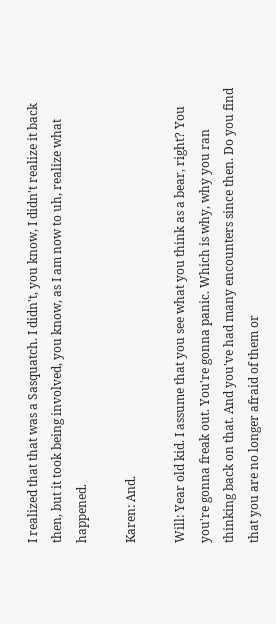I realized that that was a Sasquatch. I didn't, you know, I didn't realize it back then, but it took being involved, you know, as I am now to uh, realize what happened.

Karen: And.

Will: Year old kid. I assume that you see what you think as a bear, right? You you're gonna freak out. You're gonna panic. Which is why, why you ran thinking back on that. And you've had many encounters since then. Do you find that you are no longer afraid of them or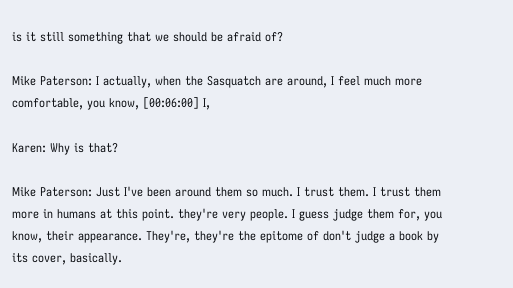is it still something that we should be afraid of?

Mike Paterson: I actually, when the Sasquatch are around, I feel much more comfortable, you know, [00:06:00] I,

Karen: Why is that?

Mike Paterson: Just I've been around them so much. I trust them. I trust them more in humans at this point. they're very people. I guess judge them for, you know, their appearance. They're, they're the epitome of don't judge a book by its cover, basically.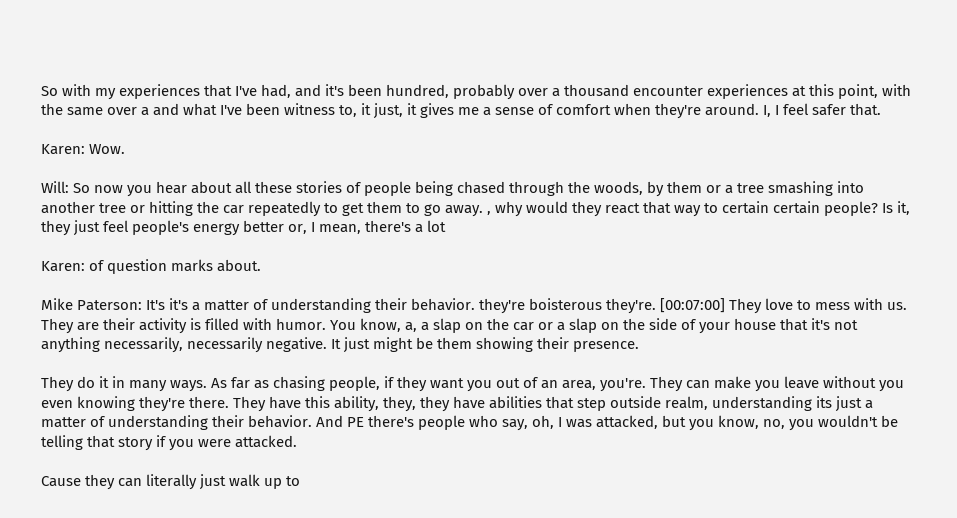So with my experiences that I've had, and it's been hundred, probably over a thousand encounter experiences at this point, with the same over a and what I've been witness to, it just, it gives me a sense of comfort when they're around. I, I feel safer that.

Karen: Wow.

Will: So now you hear about all these stories of people being chased through the woods, by them or a tree smashing into another tree or hitting the car repeatedly to get them to go away. , why would they react that way to certain certain people? Is it, they just feel people's energy better or, I mean, there's a lot

Karen: of question marks about.

Mike Paterson: It's it's a matter of understanding their behavior. they're boisterous they're. [00:07:00] They love to mess with us. They are their activity is filled with humor. You know, a, a slap on the car or a slap on the side of your house that it's not anything necessarily, necessarily negative. It just might be them showing their presence.

They do it in many ways. As far as chasing people, if they want you out of an area, you're. They can make you leave without you even knowing they're there. They have this ability, they, they have abilities that step outside realm, understanding its just a matter of understanding their behavior. And PE there's people who say, oh, I was attacked, but you know, no, you wouldn't be telling that story if you were attacked.

Cause they can literally just walk up to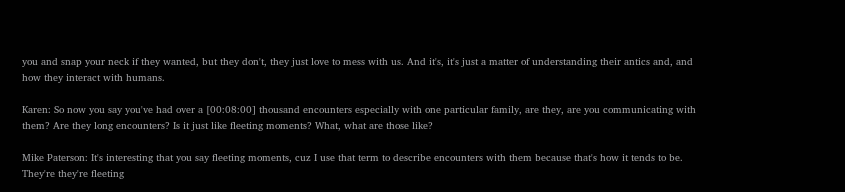you and snap your neck if they wanted, but they don't, they just love to mess with us. And it's, it's just a matter of understanding their antics and, and how they interact with humans.

Karen: So now you say you've had over a [00:08:00] thousand encounters especially with one particular family, are they, are you communicating with them? Are they long encounters? Is it just like fleeting moments? What, what are those like?

Mike Paterson: It's interesting that you say fleeting moments, cuz I use that term to describe encounters with them because that's how it tends to be. They're they're fleeting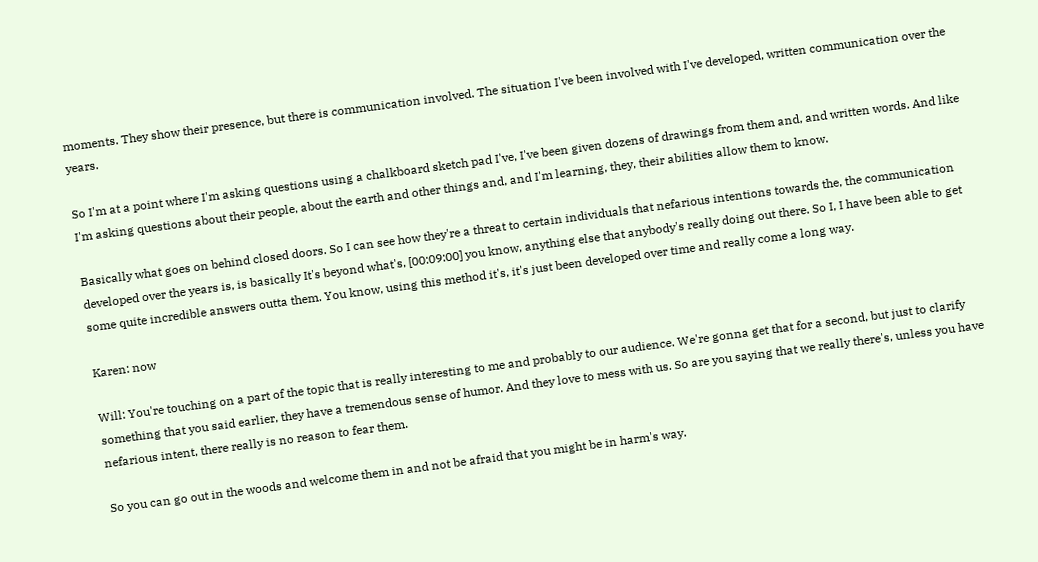moments. They show their presence, but there is communication involved. The situation I've been involved with I've developed, written communication over the years.

So I'm at a point where I'm asking questions using a chalkboard sketch pad I've, I've been given dozens of drawings from them and, and written words. And like I'm asking questions about their people, about the earth and other things and, and I'm learning, they, their abilities allow them to know.

Basically what goes on behind closed doors. So I can see how they're a threat to certain individuals that nefarious intentions towards the, the communication developed over the years is, is basically It's beyond what's, [00:09:00] you know, anything else that anybody's really doing out there. So I, I have been able to get some quite incredible answers outta them. You know, using this method it's, it's just been developed over time and really come a long way.

Karen: now

Will: You're touching on a part of the topic that is really interesting to me and probably to our audience. We're gonna get that for a second, but just to clarify something that you said earlier, they have a tremendous sense of humor. And they love to mess with us. So are you saying that we really there's, unless you have nefarious intent, there really is no reason to fear them.

So you can go out in the woods and welcome them in and not be afraid that you might be in harm's way.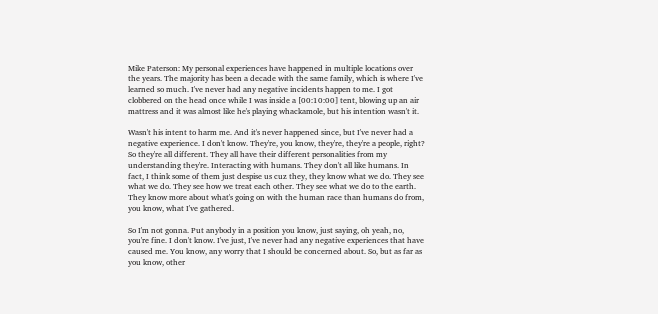Mike Paterson: My personal experiences have happened in multiple locations over the years. The majority has been a decade with the same family, which is where I've learned so much. I've never had any negative incidents happen to me. I got clobbered on the head once while I was inside a [00:10:00] tent, blowing up an air mattress and it was almost like he's playing whackamole, but his intention wasn't it.

Wasn't his intent to harm me. And it's never happened since, but I've never had a negative experience. I don't know. They're, you know, they're, they're a people, right? So they're all different. They all have their different personalities from my understanding they're. Interacting with humans. They don't all like humans. In fact, I think some of them just despise us cuz they, they know what we do. They see what we do. They see how we treat each other. They see what we do to the earth. They know more about what's going on with the human race than humans do from, you know, what I've gathered.

So I'm not gonna. Put anybody in a position you know, just saying, oh yeah, no, you're fine. I don't know. I've just, I've never had any negative experiences that have caused me. You know, any worry that I should be concerned about. So, but as far as you know, other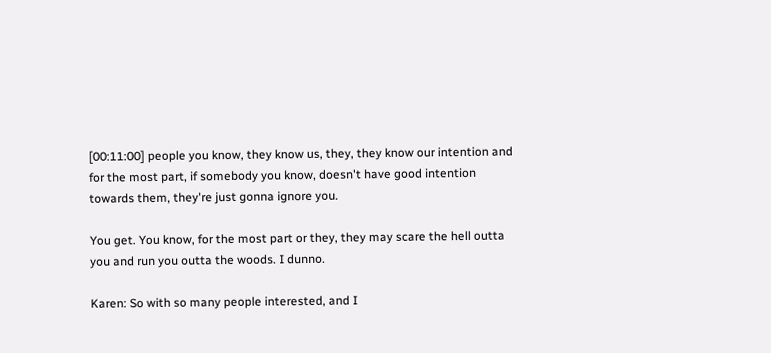[00:11:00] people you know, they know us, they, they know our intention and for the most part, if somebody you know, doesn't have good intention towards them, they're just gonna ignore you.

You get. You know, for the most part or they, they may scare the hell outta you and run you outta the woods. I dunno.

Karen: So with so many people interested, and I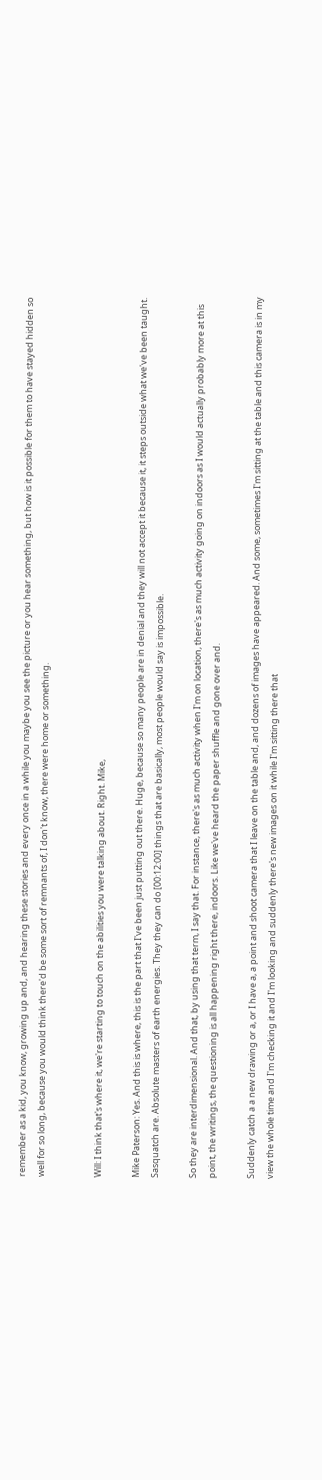remember as a kid, you know, growing up and, and hearing these stories and every once in a while you maybe you see the picture or you hear something, but how is it possible for them to have stayed hidden so well for so long, because you would think there'd be some sort of remnants of, I don't know, there were home or something.


Will: I think that's where it, we're starting to touch on the abilities you were talking about. Right. Mike,

Mike Paterson: Yes. And this is where, this is the part that I've been just putting out there. Huge, because so many people are in denial and they will not accept it because it, it steps outside what we've been taught. Sasquatch are. Absolute masters of earth energies. They they can do [00:12:00] things that are basically, most people would say is impossible.

So they are interdimensional. And that, by using that term, I say that. For instance, there's as much activity when I'm on location, there's as much activity going on indoors as I would actually probably more at this point, the writings, the questioning is all happening right there, indoors. Like we've heard the paper shuffle and gone over and.

Suddenly catch a a new drawing or a, or I have a, a point and shoot camera that I leave on the table and, and dozens of images have appeared. And some, sometimes I'm sitting at the table and this camera is in my view the whole time and I'm checking it and I'm looking and suddenly there's new images on it while I'm sitting there that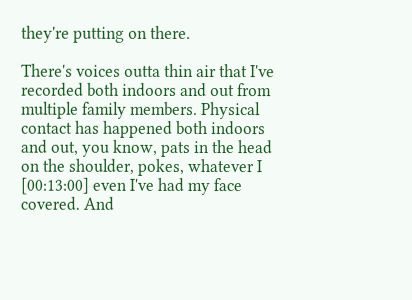they're putting on there.

There's voices outta thin air that I've recorded both indoors and out from multiple family members. Physical contact has happened both indoors and out, you know, pats in the head on the shoulder, pokes, whatever I [00:13:00] even I've had my face covered. And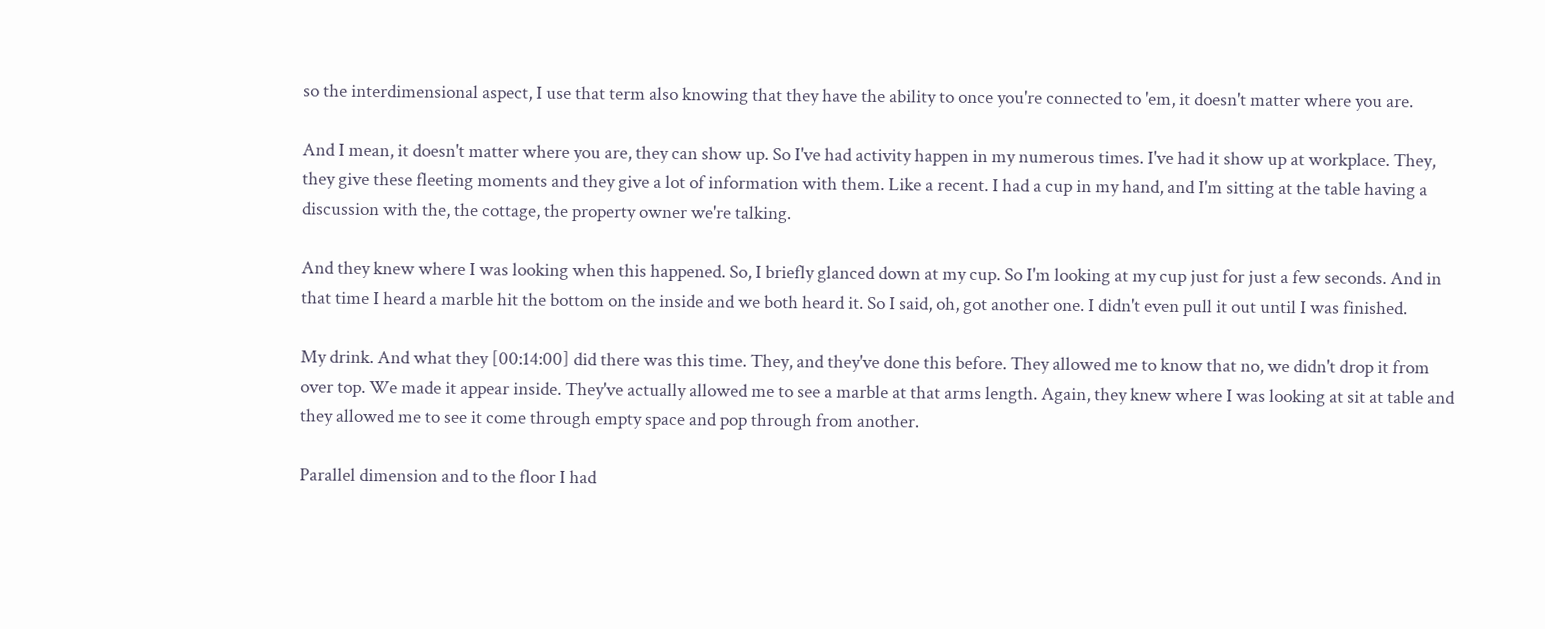so the interdimensional aspect, I use that term also knowing that they have the ability to once you're connected to 'em, it doesn't matter where you are.

And I mean, it doesn't matter where you are, they can show up. So I've had activity happen in my numerous times. I've had it show up at workplace. They, they give these fleeting moments and they give a lot of information with them. Like a recent. I had a cup in my hand, and I'm sitting at the table having a discussion with the, the cottage, the property owner we're talking.

And they knew where I was looking when this happened. So, I briefly glanced down at my cup. So I'm looking at my cup just for just a few seconds. And in that time I heard a marble hit the bottom on the inside and we both heard it. So I said, oh, got another one. I didn't even pull it out until I was finished.

My drink. And what they [00:14:00] did there was this time. They, and they've done this before. They allowed me to know that no, we didn't drop it from over top. We made it appear inside. They've actually allowed me to see a marble at that arms length. Again, they knew where I was looking at sit at table and they allowed me to see it come through empty space and pop through from another.

Parallel dimension and to the floor I had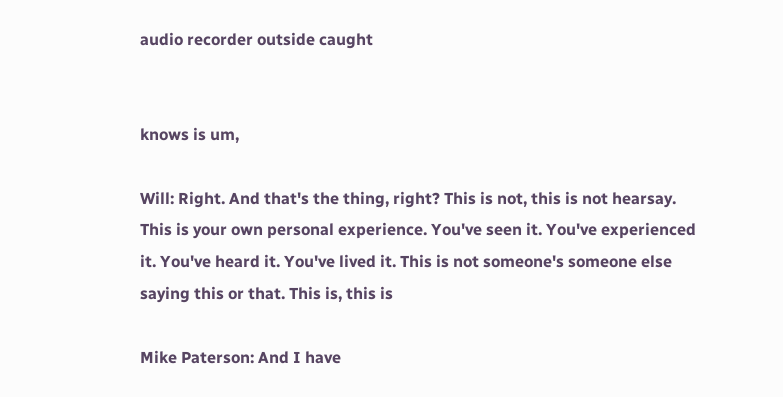audio recorder outside caught


knows is um,

Will: Right. And that's the thing, right? This is not, this is not hearsay. This is your own personal experience. You've seen it. You've experienced it. You've heard it. You've lived it. This is not someone's someone else saying this or that. This is, this is

Mike Paterson: And I have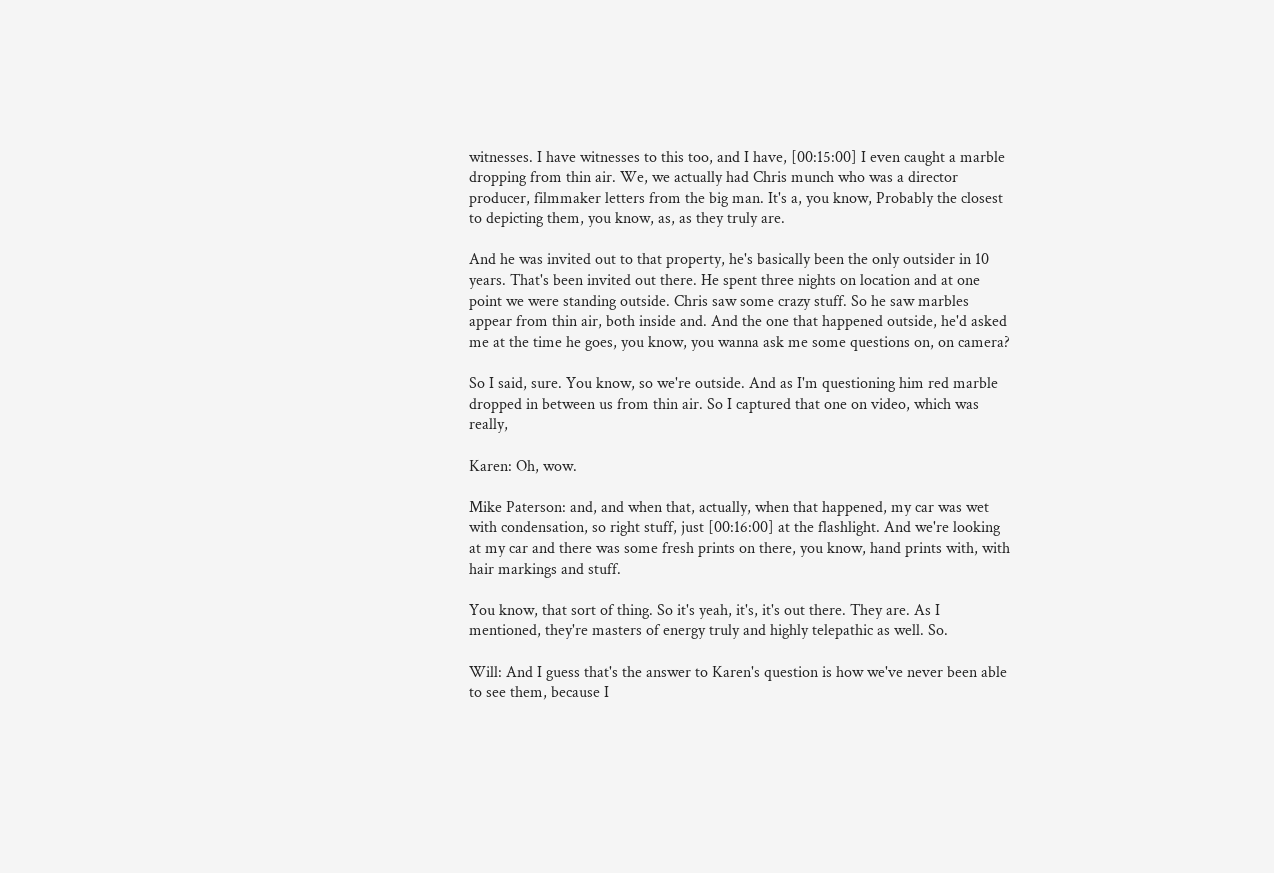witnesses. I have witnesses to this too, and I have, [00:15:00] I even caught a marble dropping from thin air. We, we actually had Chris munch who was a director producer, filmmaker letters from the big man. It's a, you know, Probably the closest to depicting them, you know, as, as they truly are.

And he was invited out to that property, he's basically been the only outsider in 10 years. That's been invited out there. He spent three nights on location and at one point we were standing outside. Chris saw some crazy stuff. So he saw marbles appear from thin air, both inside and. And the one that happened outside, he'd asked me at the time he goes, you know, you wanna ask me some questions on, on camera?

So I said, sure. You know, so we're outside. And as I'm questioning him red marble dropped in between us from thin air. So I captured that one on video, which was really,

Karen: Oh, wow.

Mike Paterson: and, and when that, actually, when that happened, my car was wet with condensation, so right stuff, just [00:16:00] at the flashlight. And we're looking at my car and there was some fresh prints on there, you know, hand prints with, with hair markings and stuff.

You know, that sort of thing. So it's yeah, it's, it's out there. They are. As I mentioned, they're masters of energy truly and highly telepathic as well. So.

Will: And I guess that's the answer to Karen's question is how we've never been able to see them, because I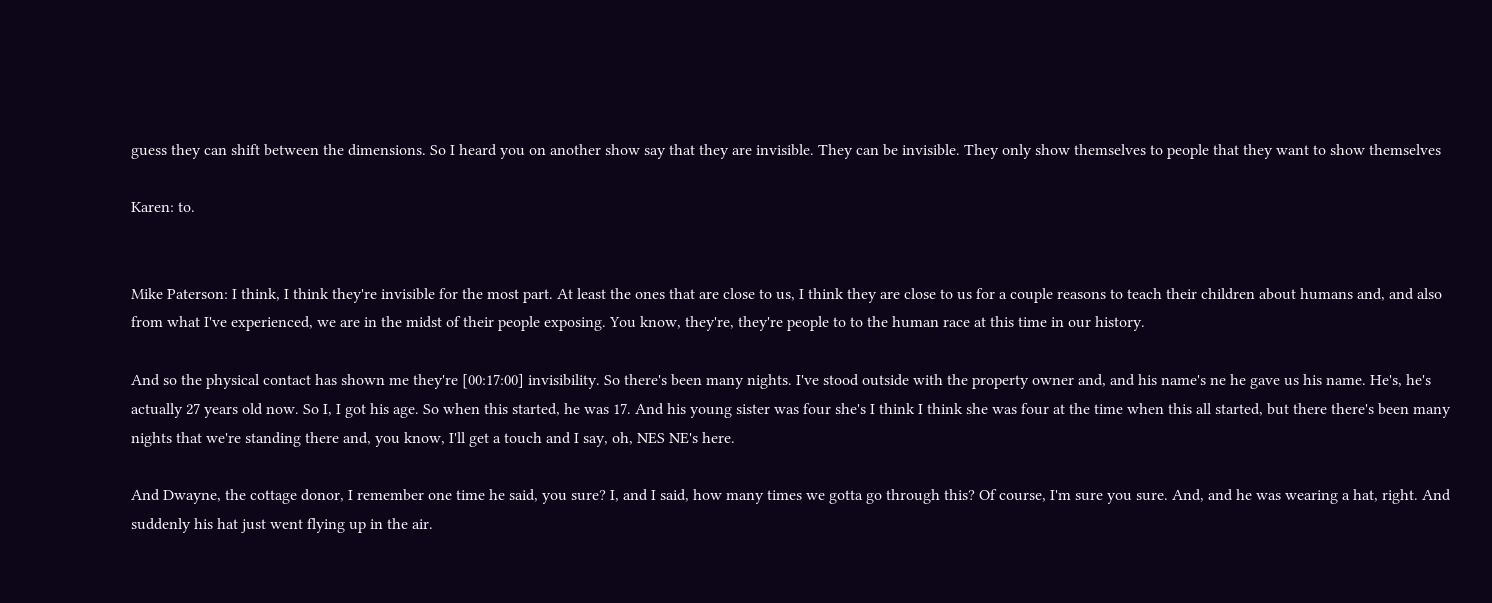guess they can shift between the dimensions. So I heard you on another show say that they are invisible. They can be invisible. They only show themselves to people that they want to show themselves

Karen: to.


Mike Paterson: I think, I think they're invisible for the most part. At least the ones that are close to us, I think they are close to us for a couple reasons to teach their children about humans and, and also from what I've experienced, we are in the midst of their people exposing. You know, they're, they're people to to the human race at this time in our history.

And so the physical contact has shown me they're [00:17:00] invisibility. So there's been many nights. I've stood outside with the property owner and, and his name's ne he gave us his name. He's, he's actually 27 years old now. So I, I got his age. So when this started, he was 17. And his young sister was four she's I think I think she was four at the time when this all started, but there there's been many nights that we're standing there and, you know, I'll get a touch and I say, oh, NES NE's here.

And Dwayne, the cottage donor, I remember one time he said, you sure? I, and I said, how many times we gotta go through this? Of course, I'm sure you sure. And, and he was wearing a hat, right. And suddenly his hat just went flying up in the air.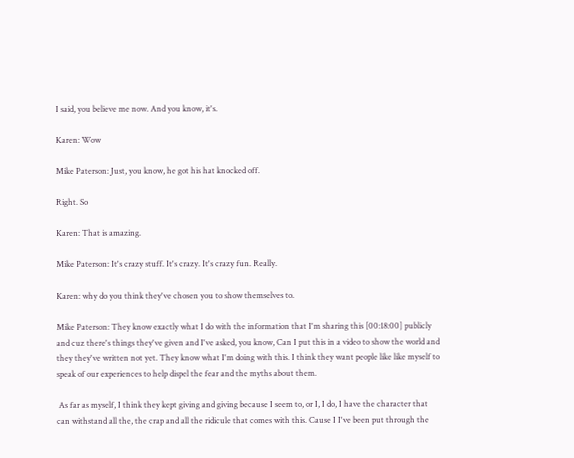I said, you believe me now. And you know, it's.

Karen: Wow

Mike Paterson: Just, you know, he got his hat knocked off.

Right. So

Karen: That is amazing.

Mike Paterson: It's crazy stuff. It's crazy. It's crazy fun. Really.

Karen: why do you think they've chosen you to show themselves to.

Mike Paterson: They know exactly what I do with the information that I'm sharing this [00:18:00] publicly and cuz there's things they've given and I've asked, you know, Can I put this in a video to show the world and they they've written not yet. They know what I'm doing with this. I think they want people like like myself to speak of our experiences to help dispel the fear and the myths about them.

 As far as myself, I think they kept giving and giving because I seem to, or I, I do, I have the character that can withstand all the, the crap and all the ridicule that comes with this. Cause I I've been put through the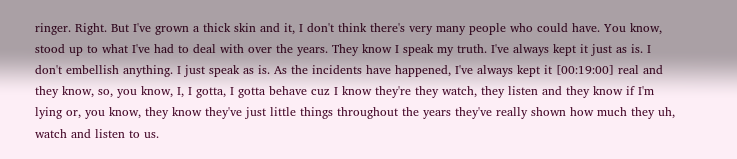ringer. Right. But I've grown a thick skin and it, I don't think there's very many people who could have. You know, stood up to what I've had to deal with over the years. They know I speak my truth. I've always kept it just as is. I don't embellish anything. I just speak as is. As the incidents have happened, I've always kept it [00:19:00] real and they know, so, you know, I, I gotta, I gotta behave cuz I know they're they watch, they listen and they know if I'm lying or, you know, they know they've just little things throughout the years they've really shown how much they uh, watch and listen to us.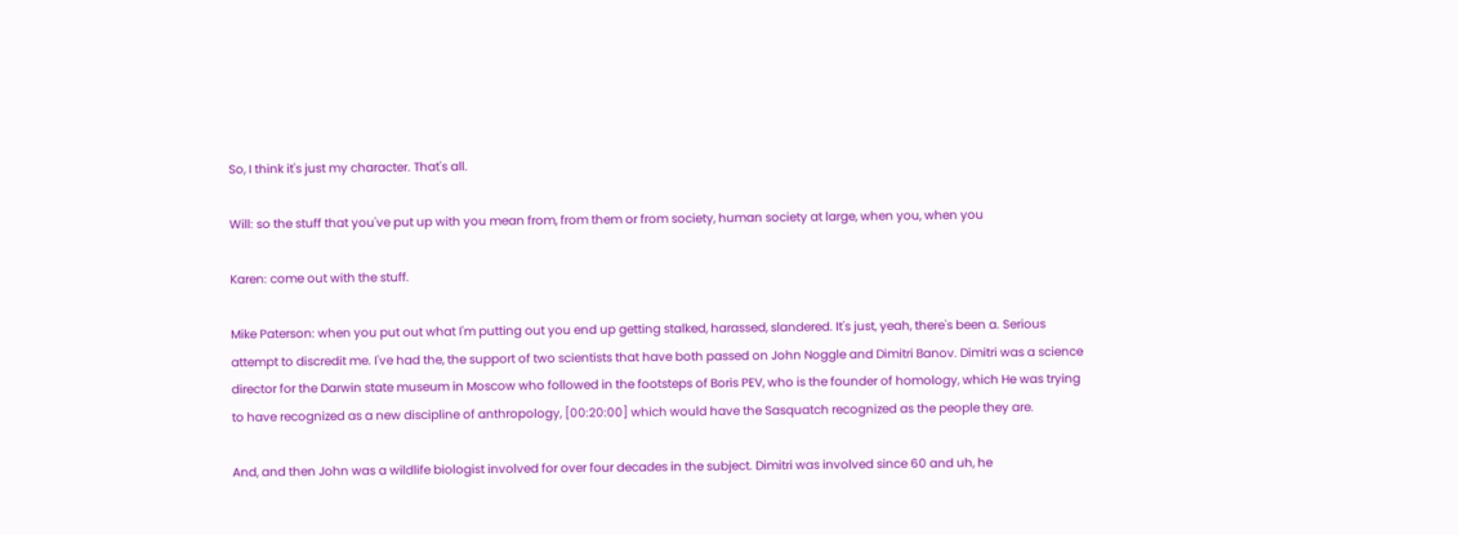So, I think it's just my character. That's all.

Will: so the stuff that you've put up with you mean from, from them or from society, human society at large, when you, when you

Karen: come out with the stuff.

Mike Paterson: when you put out what I'm putting out you end up getting stalked, harassed, slandered. It's just, yeah, there's been a. Serious attempt to discredit me. I've had the, the support of two scientists that have both passed on John Noggle and Dimitri Banov. Dimitri was a science director for the Darwin state museum in Moscow who followed in the footsteps of Boris PEV, who is the founder of homology, which He was trying to have recognized as a new discipline of anthropology, [00:20:00] which would have the Sasquatch recognized as the people they are.

And, and then John was a wildlife biologist involved for over four decades in the subject. Dimitri was involved since 60 and uh, he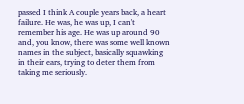passed I think A couple years back, a heart failure. He was, he was up, I can't remember his age. He was up around 90 and, you know, there was some well known names in the subject, basically squawking in their ears, trying to deter them from taking me seriously.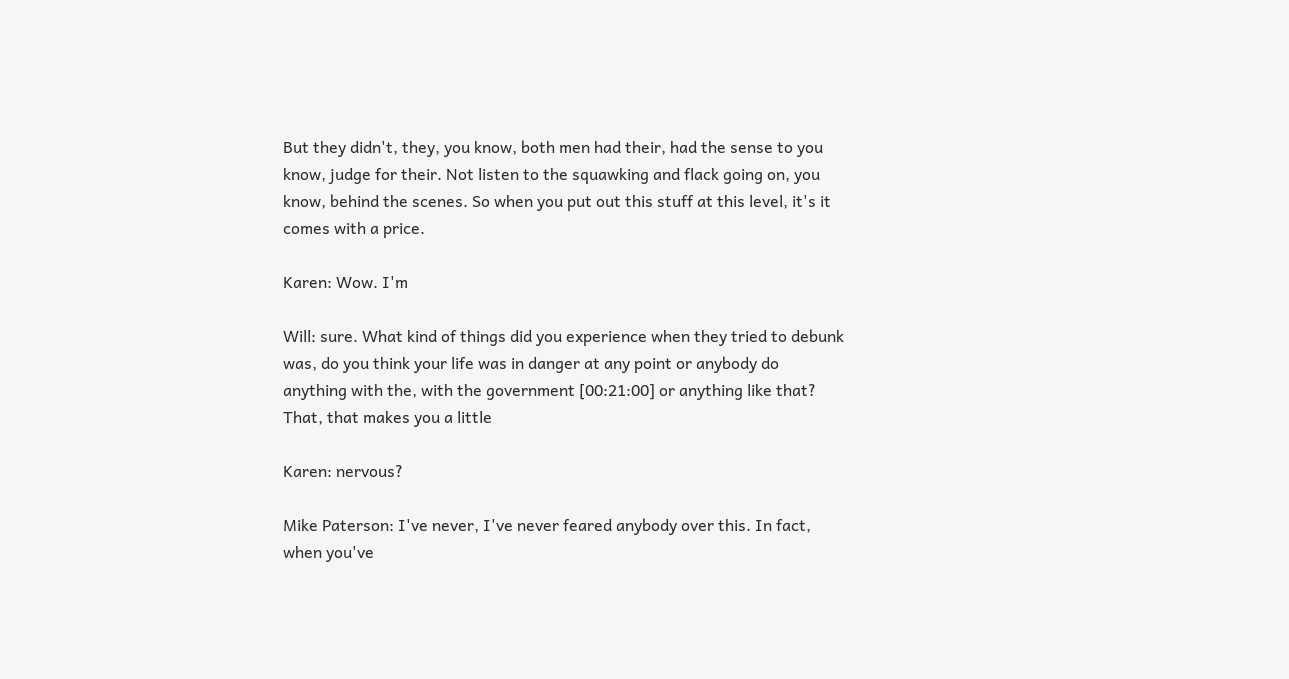But they didn't, they, you know, both men had their, had the sense to you know, judge for their. Not listen to the squawking and flack going on, you know, behind the scenes. So when you put out this stuff at this level, it's it comes with a price.

Karen: Wow. I'm

Will: sure. What kind of things did you experience when they tried to debunk was, do you think your life was in danger at any point or anybody do anything with the, with the government [00:21:00] or anything like that? That, that makes you a little

Karen: nervous?

Mike Paterson: I've never, I've never feared anybody over this. In fact, when you've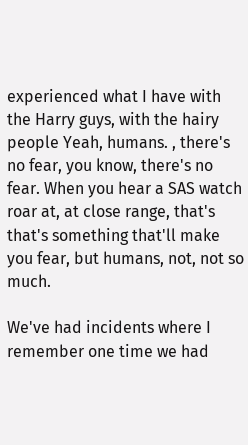experienced what I have with the Harry guys, with the hairy people Yeah, humans. , there's no fear, you know, there's no fear. When you hear a SAS watch roar at, at close range, that's that's something that'll make you fear, but humans, not, not so much.

We've had incidents where I remember one time we had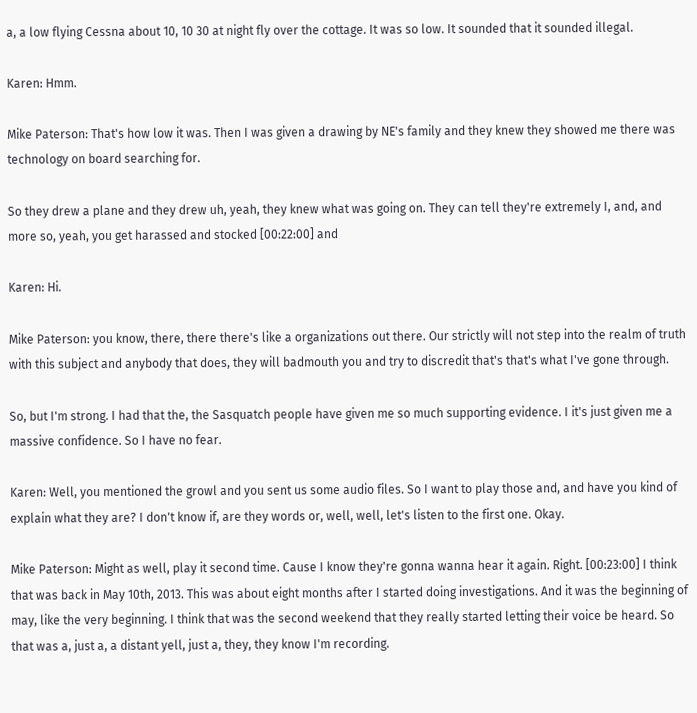a, a low flying Cessna about 10, 10 30 at night fly over the cottage. It was so low. It sounded that it sounded illegal.

Karen: Hmm.

Mike Paterson: That's how low it was. Then I was given a drawing by NE's family and they knew they showed me there was technology on board searching for.

So they drew a plane and they drew uh, yeah, they knew what was going on. They can tell they're extremely I, and, and more so, yeah, you get harassed and stocked [00:22:00] and

Karen: Hi.

Mike Paterson: you know, there, there there's like a organizations out there. Our strictly will not step into the realm of truth with this subject and anybody that does, they will badmouth you and try to discredit that's that's what I've gone through.

So, but I'm strong. I had that the, the Sasquatch people have given me so much supporting evidence. I it's just given me a massive confidence. So I have no fear.

Karen: Well, you mentioned the growl and you sent us some audio files. So I want to play those and, and have you kind of explain what they are? I don't know if, are they words or, well, well, let's listen to the first one. Okay.

Mike Paterson: Might as well, play it second time. Cause I know they're gonna wanna hear it again. Right. [00:23:00] I think that was back in May 10th, 2013. This was about eight months after I started doing investigations. And it was the beginning of may, like the very beginning. I think that was the second weekend that they really started letting their voice be heard. So that was a, just a, a distant yell, just a, they, they know I'm recording.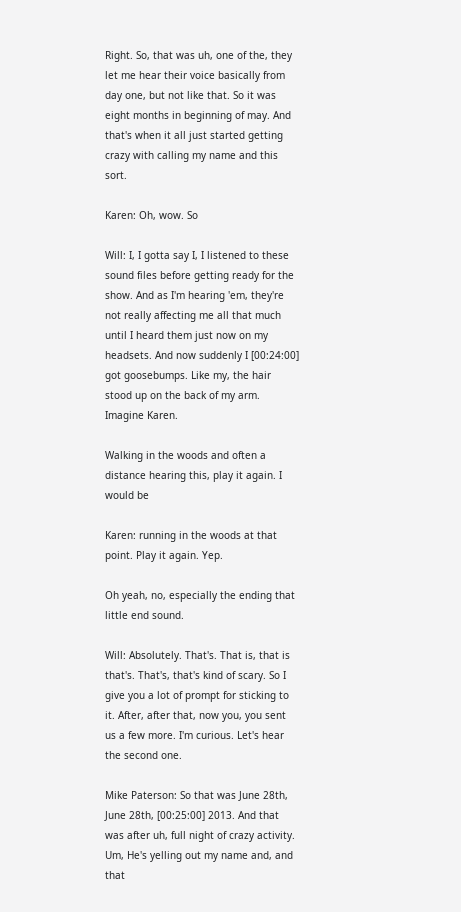Right. So, that was uh, one of the, they let me hear their voice basically from day one, but not like that. So it was eight months in beginning of may. And that's when it all just started getting crazy with calling my name and this sort.

Karen: Oh, wow. So

Will: I, I gotta say I, I listened to these sound files before getting ready for the show. And as I'm hearing 'em, they're not really affecting me all that much until I heard them just now on my headsets. And now suddenly I [00:24:00] got goosebumps. Like my, the hair stood up on the back of my arm. Imagine Karen.

Walking in the woods and often a distance hearing this, play it again. I would be

Karen: running in the woods at that point. Play it again. Yep.

Oh yeah, no, especially the ending that little end sound.

Will: Absolutely. That's. That is, that is that's. That's, that's kind of scary. So I give you a lot of prompt for sticking to it. After, after that, now you, you sent us a few more. I'm curious. Let's hear the second one.

Mike Paterson: So that was June 28th, June 28th, [00:25:00] 2013. And that was after uh, full night of crazy activity. Um, He's yelling out my name and, and that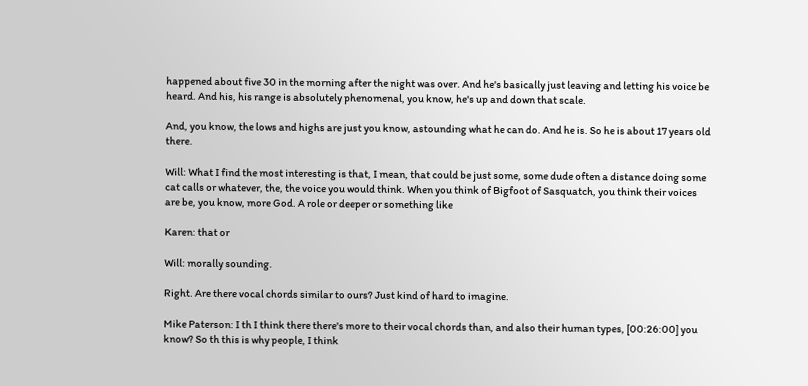happened about five 30 in the morning after the night was over. And he's basically just leaving and letting his voice be heard. And his, his range is absolutely phenomenal, you know, he's up and down that scale.

And, you know, the lows and highs are just you know, astounding what he can do. And he is. So he is about 17 years old there.

Will: What I find the most interesting is that, I mean, that could be just some, some dude often a distance doing some cat calls or whatever, the, the voice you would think. When you think of Bigfoot of Sasquatch, you think their voices are be, you know, more God. A role or deeper or something like

Karen: that or

Will: morally sounding.

Right. Are there vocal chords similar to ours? Just kind of hard to imagine.

Mike Paterson: I th I think there there's more to their vocal chords than, and also their human types, [00:26:00] you know? So th this is why people, I think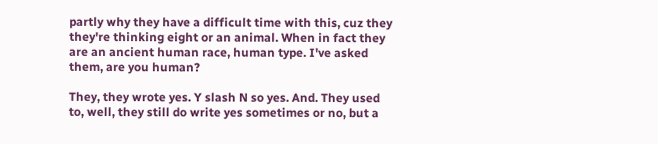partly why they have a difficult time with this, cuz they they're thinking eight or an animal. When in fact they are an ancient human race, human type. I've asked them, are you human?

They, they wrote yes. Y slash N so yes. And. They used to, well, they still do write yes sometimes or no, but a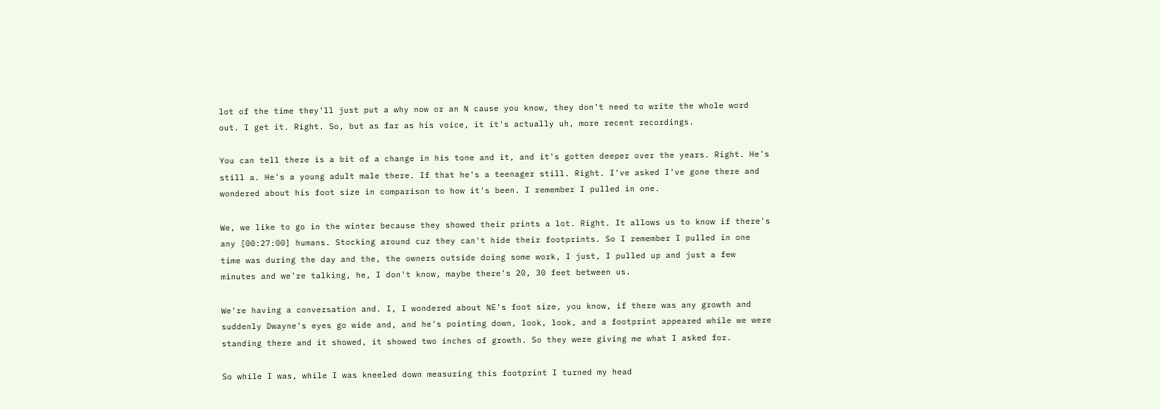lot of the time they'll just put a why now or an N cause you know, they don't need to write the whole word out. I get it. Right. So, but as far as his voice, it it's actually uh, more recent recordings.

You can tell there is a bit of a change in his tone and it, and it's gotten deeper over the years. Right. He's still a. He's a young adult male there. If that he's a teenager still. Right. I've asked I've gone there and wondered about his foot size in comparison to how it's been. I remember I pulled in one.

We, we like to go in the winter because they showed their prints a lot. Right. It allows us to know if there's any [00:27:00] humans. Stocking around cuz they can't hide their footprints. So I remember I pulled in one time was during the day and the, the owners outside doing some work, I just, I pulled up and just a few minutes and we're talking, he, I don't know, maybe there's 20, 30 feet between us.

We're having a conversation and. I, I wondered about NE's foot size, you know, if there was any growth and suddenly Dwayne's eyes go wide and, and he's pointing down, look, look, and a footprint appeared while we were standing there and it showed, it showed two inches of growth. So they were giving me what I asked for.

So while I was, while I was kneeled down measuring this footprint I turned my head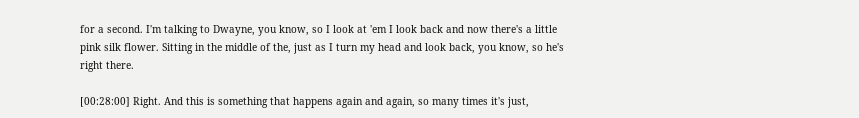for a second. I'm talking to Dwayne, you know, so I look at 'em I look back and now there's a little pink silk flower. Sitting in the middle of the, just as I turn my head and look back, you know, so he's right there.

[00:28:00] Right. And this is something that happens again and again, so many times it's just,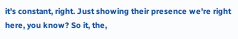it's constant, right. Just showing their presence we're right here, you know? So it, the,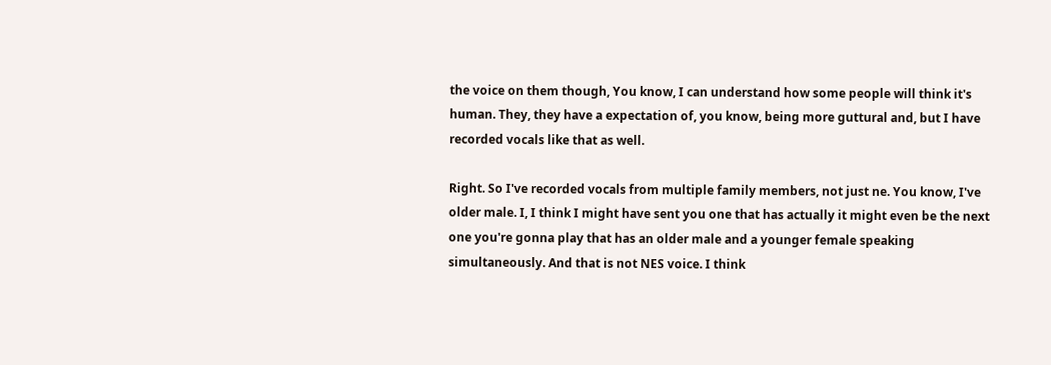the voice on them though, You know, I can understand how some people will think it's human. They, they have a expectation of, you know, being more guttural and, but I have recorded vocals like that as well.

Right. So I've recorded vocals from multiple family members, not just ne. You know, I've older male. I, I think I might have sent you one that has actually it might even be the next one you're gonna play that has an older male and a younger female speaking simultaneously. And that is not NES voice. I think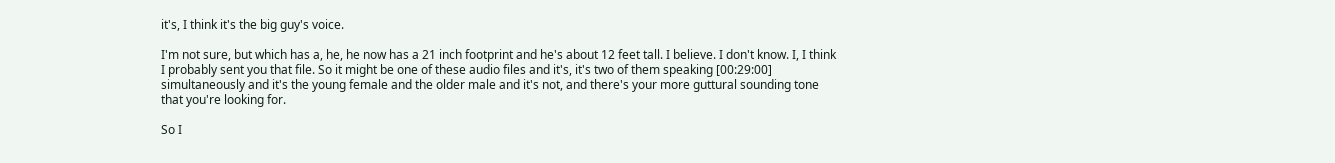it's, I think it's the big guy's voice.

I'm not sure, but which has a, he, he now has a 21 inch footprint and he's about 12 feet tall. I believe. I don't know. I, I think I probably sent you that file. So it might be one of these audio files and it's, it's two of them speaking [00:29:00] simultaneously and it's the young female and the older male and it's not, and there's your more guttural sounding tone that you're looking for.

So I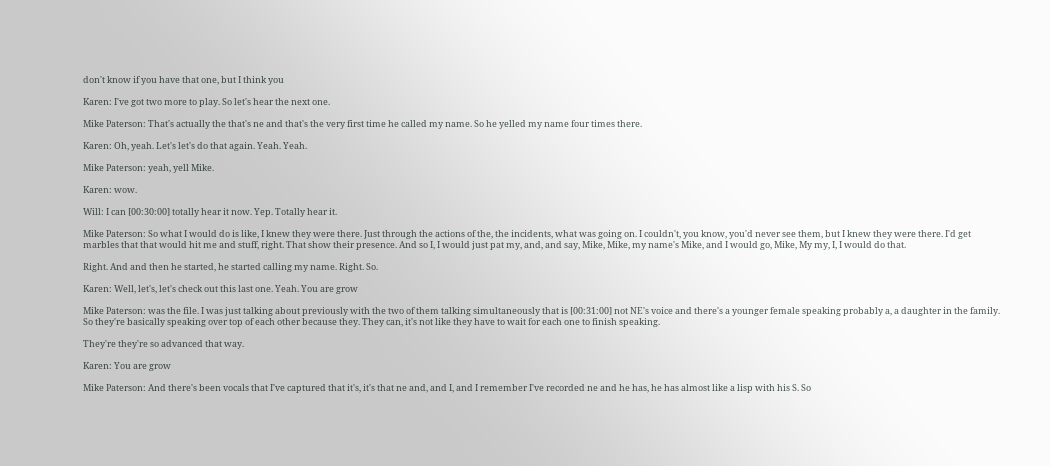don't know if you have that one, but I think you

Karen: I've got two more to play. So let's hear the next one.

Mike Paterson: That's actually the that's ne and that's the very first time he called my name. So he yelled my name four times there.

Karen: Oh, yeah. Let's let's do that again. Yeah. Yeah.

Mike Paterson: yeah, yell Mike.

Karen: wow.

Will: I can [00:30:00] totally hear it now. Yep. Totally hear it.

Mike Paterson: So what I would do is like, I knew they were there. Just through the actions of the, the incidents, what was going on. I couldn't, you know, you'd never see them, but I knew they were there. I'd get marbles that that would hit me and stuff, right. That show their presence. And so I, I would just pat my, and, and say, Mike, Mike, my name's Mike, and I would go, Mike, My my, I, I would do that.

Right. And and then he started, he started calling my name. Right. So.

Karen: Well, let's, let's check out this last one. Yeah. You are grow

Mike Paterson: was the file. I was just talking about previously with the two of them talking simultaneously that is [00:31:00] not NE's voice and there's a younger female speaking probably a, a daughter in the family. So they're basically speaking over top of each other because they. They can, it's not like they have to wait for each one to finish speaking.

They're they're so advanced that way.

Karen: You are grow

Mike Paterson: And there's been vocals that I've captured that it's, it's that ne and, and I, and I remember I've recorded ne and he has, he has almost like a lisp with his S. So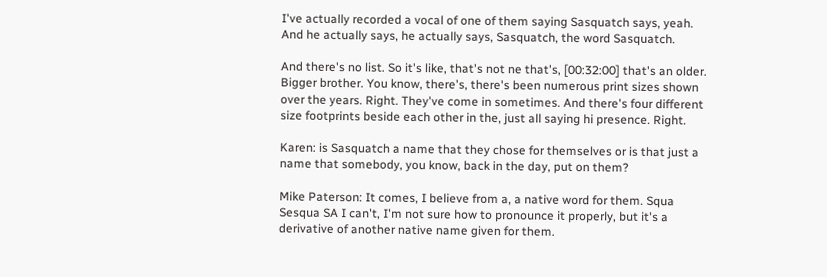I've actually recorded a vocal of one of them saying Sasquatch says, yeah. And he actually says, he actually says, Sasquatch, the word Sasquatch.

And there's no list. So it's like, that's not ne that's, [00:32:00] that's an older. Bigger brother. You know, there's, there's been numerous print sizes shown over the years. Right. They've come in sometimes. And there's four different size footprints beside each other in the, just all saying hi presence. Right.

Karen: is Sasquatch a name that they chose for themselves or is that just a name that somebody, you know, back in the day, put on them?

Mike Paterson: It comes, I believe from a, a native word for them. Squa Sesqua SA I can't, I'm not sure how to pronounce it properly, but it's a derivative of another native name given for them.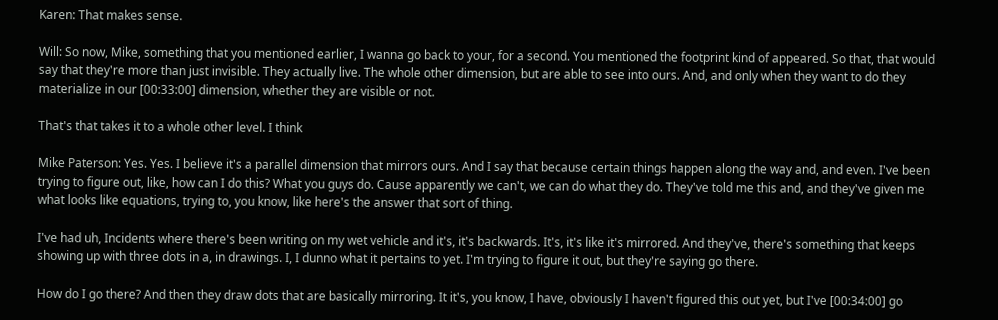Karen: That makes sense.

Will: So now, Mike, something that you mentioned earlier, I wanna go back to your, for a second. You mentioned the footprint kind of appeared. So that, that would say that they're more than just invisible. They actually live. The whole other dimension, but are able to see into ours. And, and only when they want to do they materialize in our [00:33:00] dimension, whether they are visible or not.

That's that takes it to a whole other level. I think

Mike Paterson: Yes. Yes. I believe it's a parallel dimension that mirrors ours. And I say that because certain things happen along the way and, and even. I've been trying to figure out, like, how can I do this? What you guys do. Cause apparently we can't, we can do what they do. They've told me this and, and they've given me what looks like equations, trying to, you know, like here's the answer that sort of thing.

I've had uh, Incidents where there's been writing on my wet vehicle and it's, it's backwards. It's, it's like it's mirrored. And they've, there's something that keeps showing up with three dots in a, in drawings. I, I dunno what it pertains to yet. I'm trying to figure it out, but they're saying go there.

How do I go there? And then they draw dots that are basically mirroring. It it's, you know, I have, obviously I haven't figured this out yet, but I've [00:34:00] go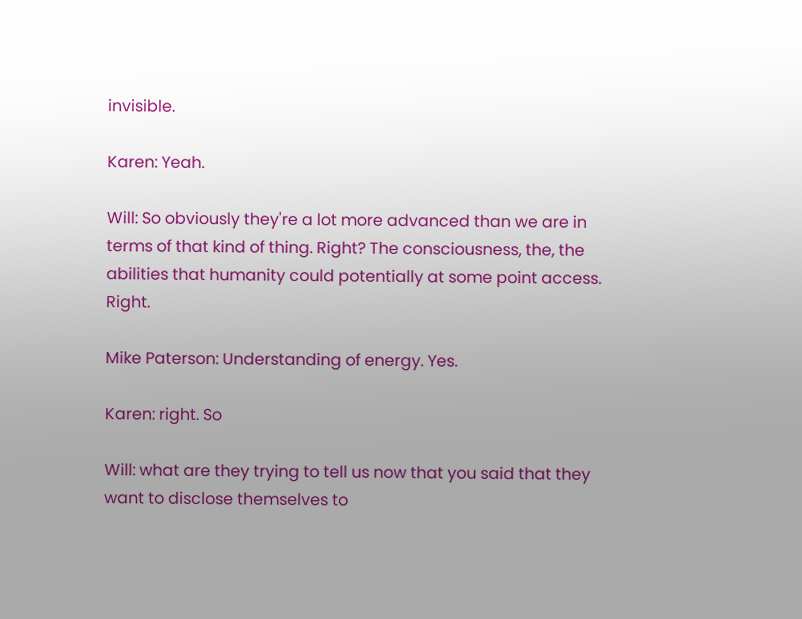invisible.

Karen: Yeah.

Will: So obviously they're a lot more advanced than we are in terms of that kind of thing. Right? The consciousness, the, the abilities that humanity could potentially at some point access. Right.

Mike Paterson: Understanding of energy. Yes.

Karen: right. So

Will: what are they trying to tell us now that you said that they want to disclose themselves to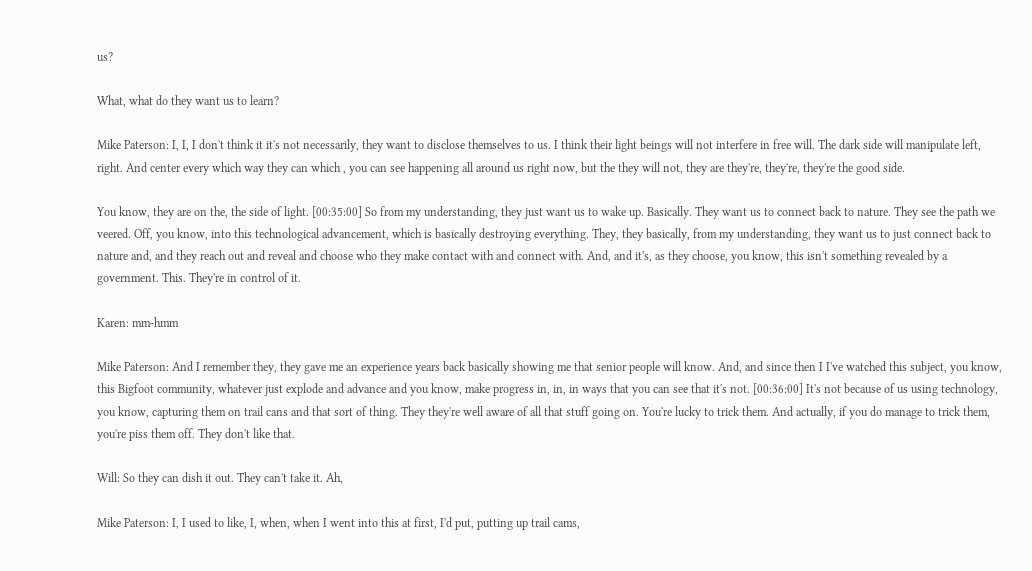us?

What, what do they want us to learn?

Mike Paterson: I, I, I don't think it it's not necessarily, they want to disclose themselves to us. I think their light beings will not interfere in free will. The dark side will manipulate left, right. And center every which way they can which , you can see happening all around us right now, but the they will not, they are they're, they're, they're the good side.

You know, they are on the, the side of light. [00:35:00] So from my understanding, they just want us to wake up. Basically. They want us to connect back to nature. They see the path we veered. Off, you know, into this technological advancement, which is basically destroying everything. They, they basically, from my understanding, they want us to just connect back to nature and, and they reach out and reveal and choose who they make contact with and connect with. And, and it's, as they choose, you know, this isn't something revealed by a government. This. They're in control of it.

Karen: mm-hmm

Mike Paterson: And I remember they, they gave me an experience years back basically showing me that senior people will know. And, and since then I I've watched this subject, you know, this Bigfoot community, whatever just explode and advance and you know, make progress in, in, in ways that you can see that it's not. [00:36:00] It's not because of us using technology, you know, capturing them on trail cans and that sort of thing. They they're well aware of all that stuff going on. You're lucky to trick them. And actually, if you do manage to trick them, you're piss them off. They don't like that.

Will: So they can dish it out. They can't take it. Ah,

Mike Paterson: I, I used to like, I, when, when I went into this at first, I'd put, putting up trail cams,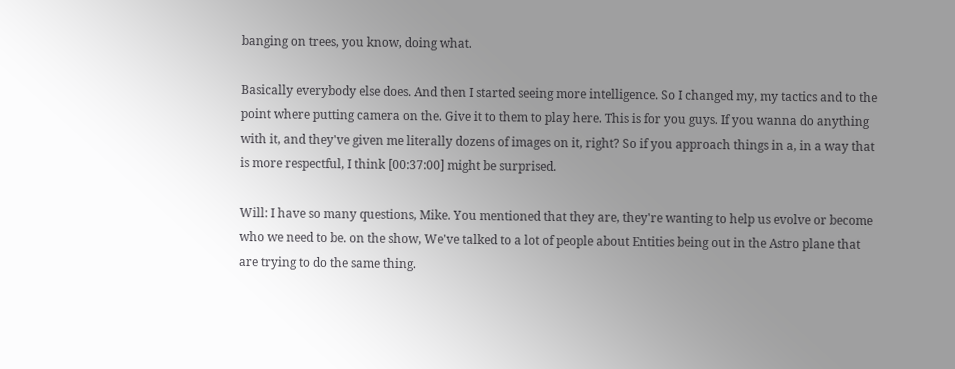banging on trees, you know, doing what.

Basically everybody else does. And then I started seeing more intelligence. So I changed my, my tactics and to the point where putting camera on the. Give it to them to play here. This is for you guys. If you wanna do anything with it, and they've given me literally dozens of images on it, right? So if you approach things in a, in a way that is more respectful, I think [00:37:00] might be surprised.

Will: I have so many questions, Mike. You mentioned that they are, they're wanting to help us evolve or become who we need to be. on the show, We've talked to a lot of people about Entities being out in the Astro plane that are trying to do the same thing.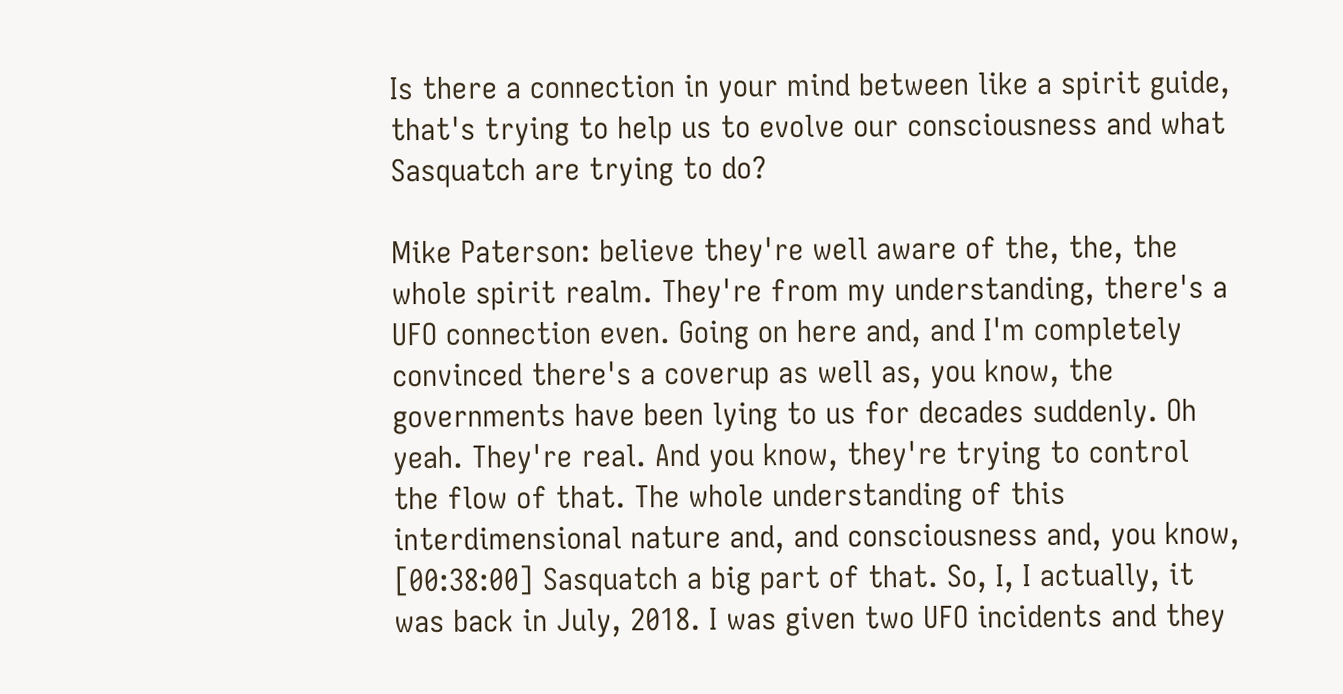Is there a connection in your mind between like a spirit guide, that's trying to help us to evolve our consciousness and what Sasquatch are trying to do?

Mike Paterson: believe they're well aware of the, the, the whole spirit realm. They're from my understanding, there's a UFO connection even. Going on here and, and I'm completely convinced there's a coverup as well as, you know, the governments have been lying to us for decades suddenly. Oh yeah. They're real. And you know, they're trying to control the flow of that. The whole understanding of this interdimensional nature and, and consciousness and, you know, [00:38:00] Sasquatch a big part of that. So, I, I actually, it was back in July, 2018. I was given two UFO incidents and they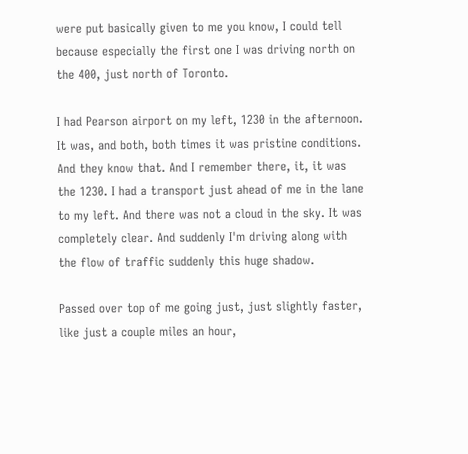were put basically given to me you know, I could tell because especially the first one I was driving north on the 400, just north of Toronto.

I had Pearson airport on my left, 1230 in the afternoon. It was, and both, both times it was pristine conditions. And they know that. And I remember there, it, it was the 1230. I had a transport just ahead of me in the lane to my left. And there was not a cloud in the sky. It was completely clear. And suddenly I'm driving along with the flow of traffic suddenly this huge shadow.

Passed over top of me going just, just slightly faster, like just a couple miles an hour,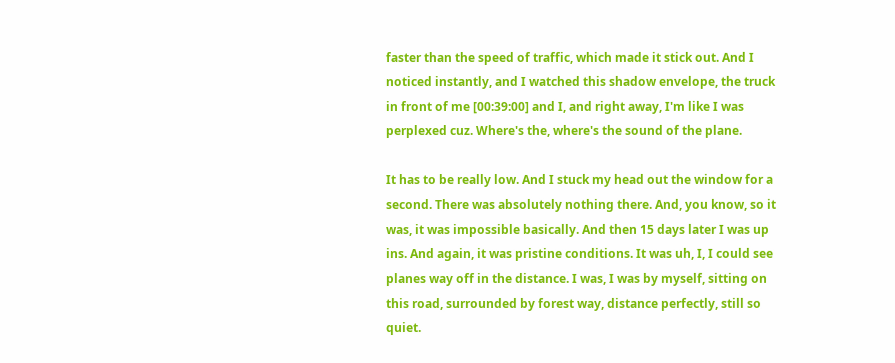faster than the speed of traffic, which made it stick out. And I noticed instantly, and I watched this shadow envelope, the truck in front of me [00:39:00] and I, and right away, I'm like I was perplexed cuz. Where's the, where's the sound of the plane.

It has to be really low. And I stuck my head out the window for a second. There was absolutely nothing there. And, you know, so it was, it was impossible basically. And then 15 days later I was up ins. And again, it was pristine conditions. It was uh, I, I could see planes way off in the distance. I was, I was by myself, sitting on this road, surrounded by forest way, distance perfectly, still so quiet.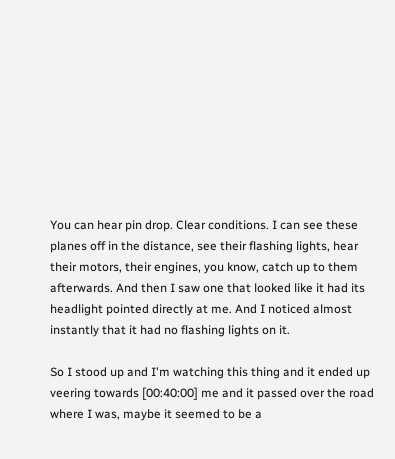You can hear pin drop. Clear conditions. I can see these planes off in the distance, see their flashing lights, hear their motors, their engines, you know, catch up to them afterwards. And then I saw one that looked like it had its headlight pointed directly at me. And I noticed almost instantly that it had no flashing lights on it.

So I stood up and I'm watching this thing and it ended up veering towards [00:40:00] me and it passed over the road where I was, maybe it seemed to be a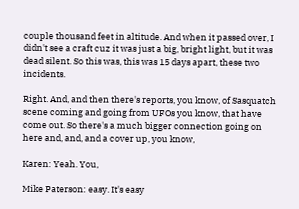couple thousand feet in altitude. And when it passed over, I didn't see a craft cuz it was just a big, bright light, but it was dead silent. So this was, this was 15 days apart, these two incidents.

Right. And, and then there's reports, you know, of Sasquatch scene coming and going from UFOs you know, that have come out. So there's a much bigger connection going on here and, and, and a cover up, you know,

Karen: Yeah. You,

Mike Paterson: easy. It's easy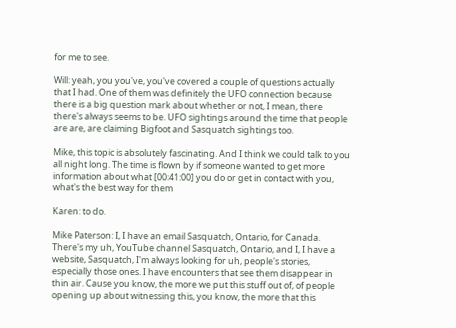for me to see.

Will: yeah, you you've, you've covered a couple of questions actually that I had. One of them was definitely the UFO connection because there is a big question mark about whether or not, I mean, there there's always seems to be. UFO sightings around the time that people are are, are claiming Bigfoot and Sasquatch sightings too.

Mike, this topic is absolutely fascinating. And I think we could talk to you all night long. The time is flown by if someone wanted to get more information about what [00:41:00] you do or get in contact with you, what's the best way for them

Karen: to do.

Mike Paterson: I, I have an email Sasquatch, Ontario, for Canada. There's my uh, YouTube channel Sasquatch, Ontario, and I, I have a website, Sasquatch, I'm always looking for uh, people's stories, especially those ones. I have encounters that see them disappear in thin air. Cause you know, the more we put this stuff out of, of people opening up about witnessing this, you know, the more that this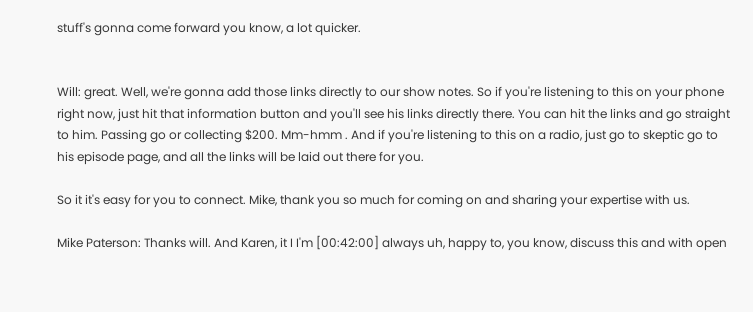stuff's gonna come forward you know, a lot quicker.


Will: great. Well, we're gonna add those links directly to our show notes. So if you're listening to this on your phone right now, just hit that information button and you'll see his links directly there. You can hit the links and go straight to him. Passing go or collecting $200. Mm-hmm . And if you're listening to this on a radio, just go to skeptic go to his episode page, and all the links will be laid out there for you.

So it it's easy for you to connect. Mike, thank you so much for coming on and sharing your expertise with us.

Mike Paterson: Thanks will. And Karen, it I I'm [00:42:00] always uh, happy to, you know, discuss this and with open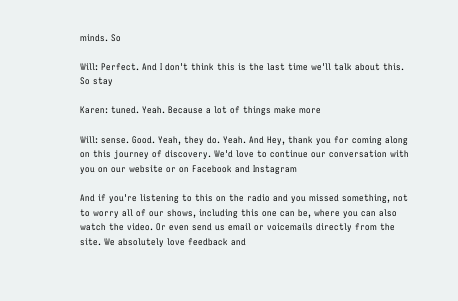minds. So

Will: Perfect. And I don't think this is the last time we'll talk about this. So stay

Karen: tuned. Yeah. Because a lot of things make more

Will: sense. Good. Yeah, they do. Yeah. And Hey, thank you for coming along on this journey of discovery. We'd love to continue our conversation with you on our website or on Facebook and Instagram

And if you're listening to this on the radio and you missed something, not to worry all of our shows, including this one can be, where you can also watch the video. Or even send us email or voicemails directly from the site. We absolutely love feedback and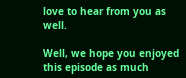love to hear from you as well.

Well, we hope you enjoyed this episode as much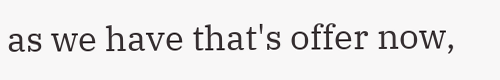as we have that's offer now,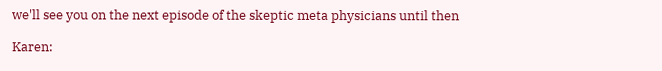we'll see you on the next episode of the skeptic meta physicians until then

Karen: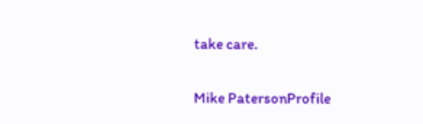take care.

Mike PatersonProfile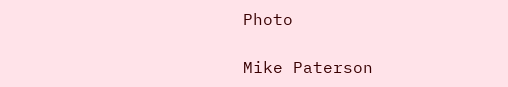Photo

Mike Paterson